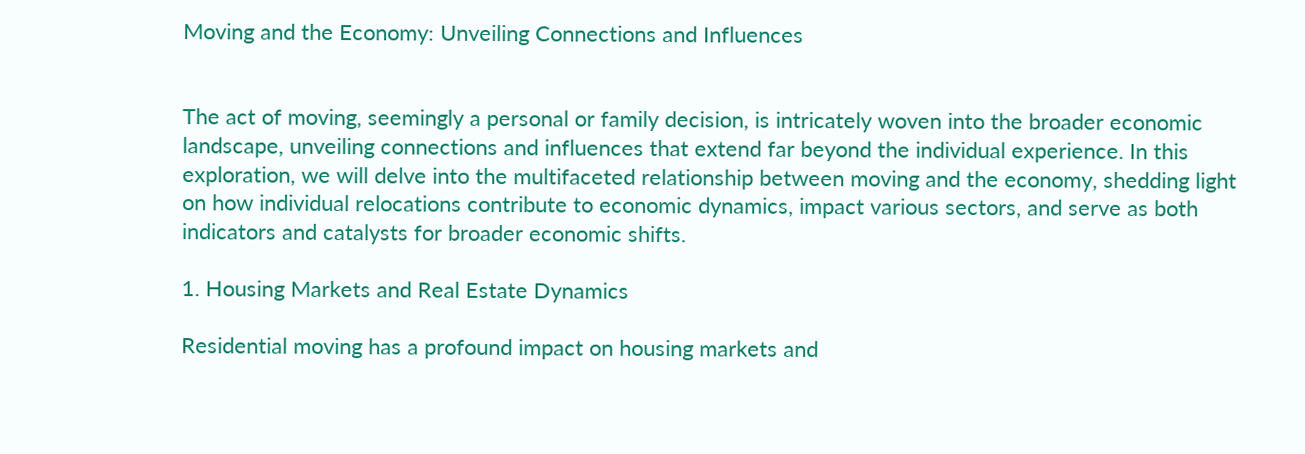Moving and the Economy: Unveiling Connections and Influences


The act of moving, seemingly a personal or family decision, is intricately woven into the broader economic landscape, unveiling connections and influences that extend far beyond the individual experience. In this exploration, we will delve into the multifaceted relationship between moving and the economy, shedding light on how individual relocations contribute to economic dynamics, impact various sectors, and serve as both indicators and catalysts for broader economic shifts.

1. Housing Markets and Real Estate Dynamics

Residential moving has a profound impact on housing markets and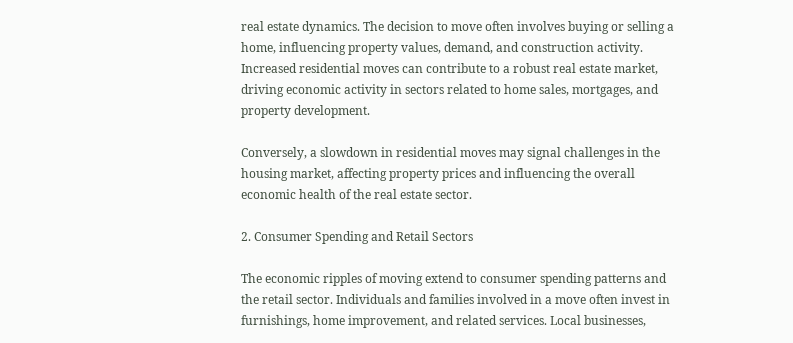real estate dynamics. The decision to move often involves buying or selling a home, influencing property values, demand, and construction activity. Increased residential moves can contribute to a robust real estate market, driving economic activity in sectors related to home sales, mortgages, and property development.

Conversely, a slowdown in residential moves may signal challenges in the housing market, affecting property prices and influencing the overall economic health of the real estate sector.

2. Consumer Spending and Retail Sectors

The economic ripples of moving extend to consumer spending patterns and the retail sector. Individuals and families involved in a move often invest in furnishings, home improvement, and related services. Local businesses,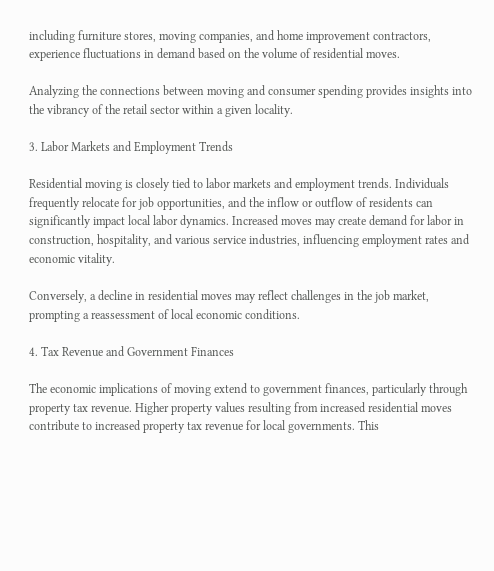including furniture stores, moving companies, and home improvement contractors, experience fluctuations in demand based on the volume of residential moves.

Analyzing the connections between moving and consumer spending provides insights into the vibrancy of the retail sector within a given locality.

3. Labor Markets and Employment Trends

Residential moving is closely tied to labor markets and employment trends. Individuals frequently relocate for job opportunities, and the inflow or outflow of residents can significantly impact local labor dynamics. Increased moves may create demand for labor in construction, hospitality, and various service industries, influencing employment rates and economic vitality.

Conversely, a decline in residential moves may reflect challenges in the job market, prompting a reassessment of local economic conditions.

4. Tax Revenue and Government Finances

The economic implications of moving extend to government finances, particularly through property tax revenue. Higher property values resulting from increased residential moves contribute to increased property tax revenue for local governments. This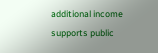additional income supports public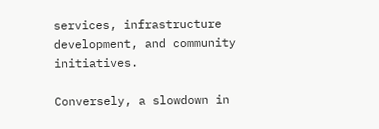services, infrastructure development, and community initiatives.

Conversely, a slowdown in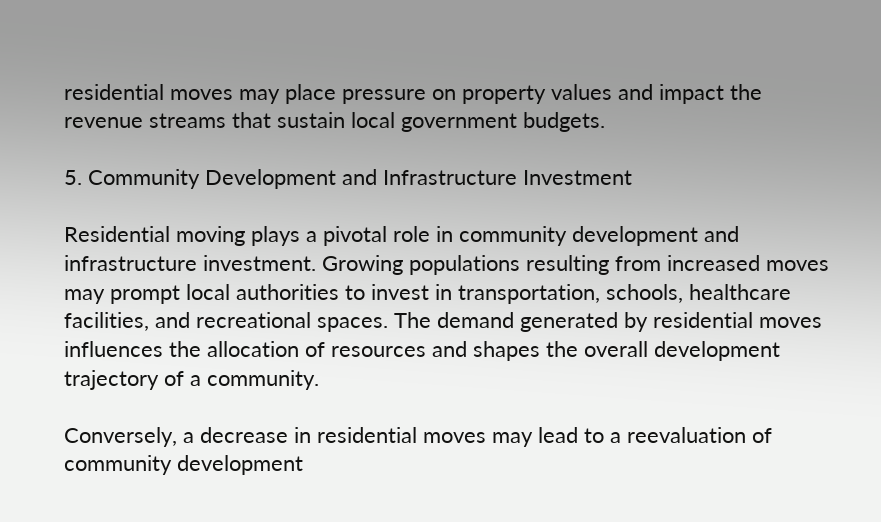residential moves may place pressure on property values and impact the revenue streams that sustain local government budgets.

5. Community Development and Infrastructure Investment

Residential moving plays a pivotal role in community development and infrastructure investment. Growing populations resulting from increased moves may prompt local authorities to invest in transportation, schools, healthcare facilities, and recreational spaces. The demand generated by residential moves influences the allocation of resources and shapes the overall development trajectory of a community.

Conversely, a decrease in residential moves may lead to a reevaluation of community development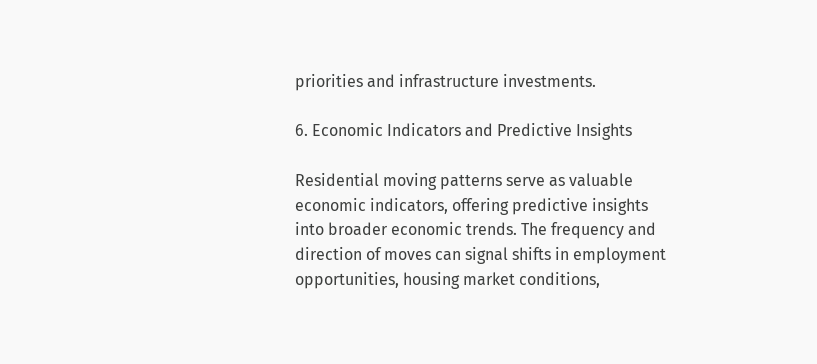priorities and infrastructure investments.

6. Economic Indicators and Predictive Insights

Residential moving patterns serve as valuable economic indicators, offering predictive insights into broader economic trends. The frequency and direction of moves can signal shifts in employment opportunities, housing market conditions,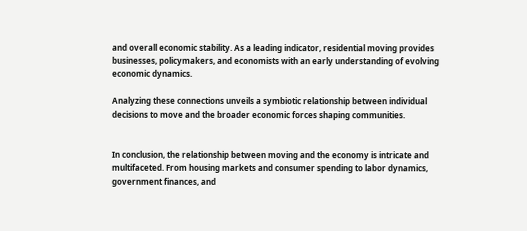and overall economic stability. As a leading indicator, residential moving provides businesses, policymakers, and economists with an early understanding of evolving economic dynamics.

Analyzing these connections unveils a symbiotic relationship between individual decisions to move and the broader economic forces shaping communities.


In conclusion, the relationship between moving and the economy is intricate and multifaceted. From housing markets and consumer spending to labor dynamics, government finances, and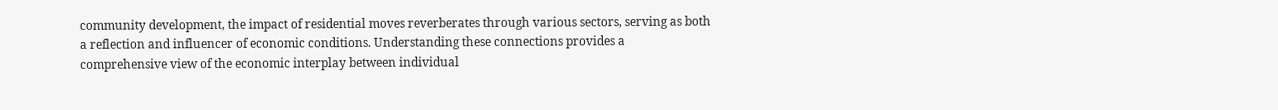community development, the impact of residential moves reverberates through various sectors, serving as both a reflection and influencer of economic conditions. Understanding these connections provides a comprehensive view of the economic interplay between individual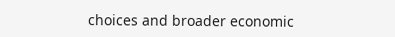choices and broader economic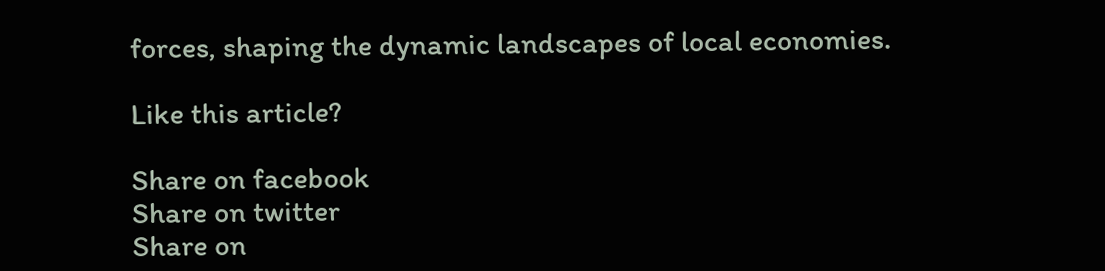forces, shaping the dynamic landscapes of local economies.

Like this article?

Share on facebook
Share on twitter
Share on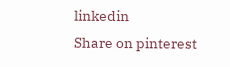linkedin
Share on pinterest